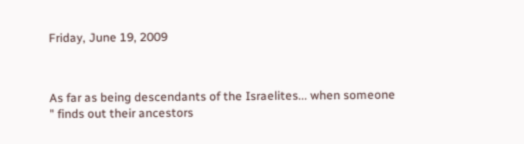Friday, June 19, 2009



As far as being descendants of the Israelites... when someone " finds out their ancestors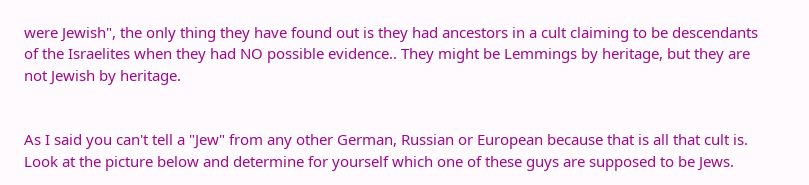were Jewish", the only thing they have found out is they had ancestors in a cult claiming to be descendants of the Israelites when they had NO possible evidence.. They might be Lemmings by heritage, but they are not Jewish by heritage.


As I said you can't tell a "Jew" from any other German, Russian or European because that is all that cult is. Look at the picture below and determine for yourself which one of these guys are supposed to be Jews.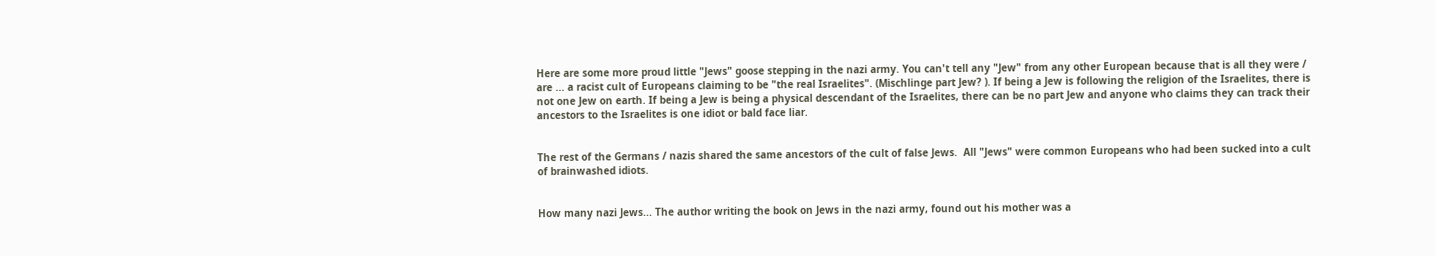Here are some more proud little "Jews" goose stepping in the nazi army. You can't tell any "Jew" from any other European because that is all they were / are ... a racist cult of Europeans claiming to be "the real Israelites". (Mischlinge part Jew? ). If being a Jew is following the religion of the Israelites, there is not one Jew on earth. If being a Jew is being a physical descendant of the Israelites, there can be no part Jew and anyone who claims they can track their ancestors to the Israelites is one idiot or bald face liar.


The rest of the Germans / nazis shared the same ancestors of the cult of false Jews.  All "Jews" were common Europeans who had been sucked into a cult of brainwashed idiots.


How many nazi Jews... The author writing the book on Jews in the nazi army, found out his mother was a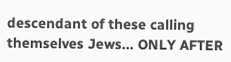descendant of these calling themselves Jews... ONLY AFTER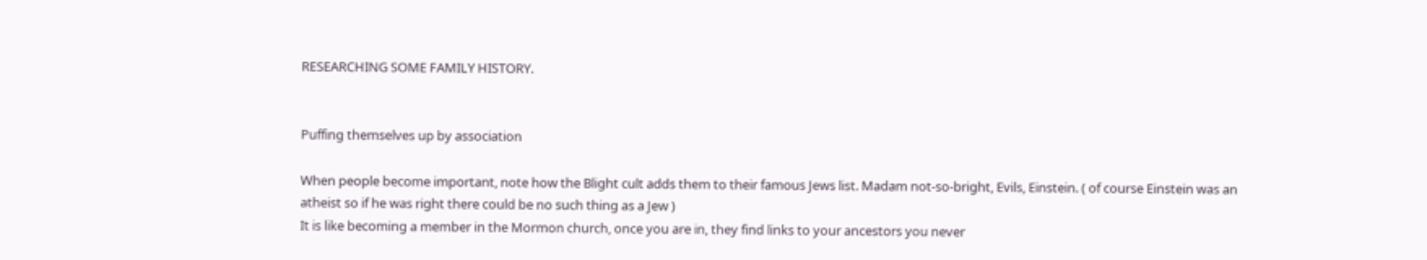RESEARCHING SOME FAMILY HISTORY.


Puffing themselves up by association

When people become important, note how the Blight cult adds them to their famous Jews list. Madam not-so-bright, Evils, Einstein. ( of course Einstein was an atheist so if he was right there could be no such thing as a Jew )
It is like becoming a member in the Mormon church, once you are in, they find links to your ancestors you never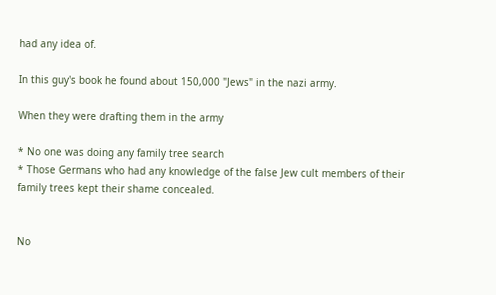had any idea of.

In this guy's book he found about 150,000 "Jews" in the nazi army.

When they were drafting them in the army

* No one was doing any family tree search
* Those Germans who had any knowledge of the false Jew cult members of their family trees kept their shame concealed.


No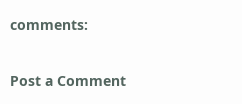comments:

Post a Comment